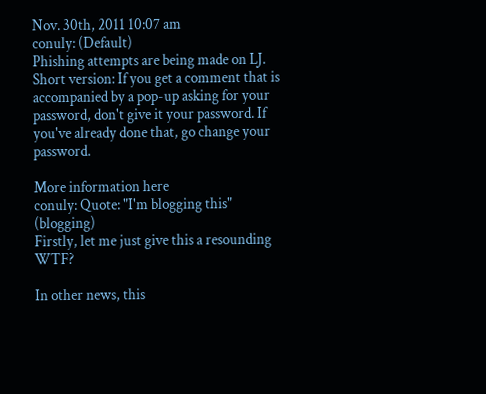Nov. 30th, 2011 10:07 am
conuly: (Default)
Phishing attempts are being made on LJ. Short version: If you get a comment that is accompanied by a pop-up asking for your password, don't give it your password. If you've already done that, go change your password.

More information here
conuly: Quote: "I'm blogging this" (blogging)
Firstly, let me just give this a resounding WTF?

In other news, this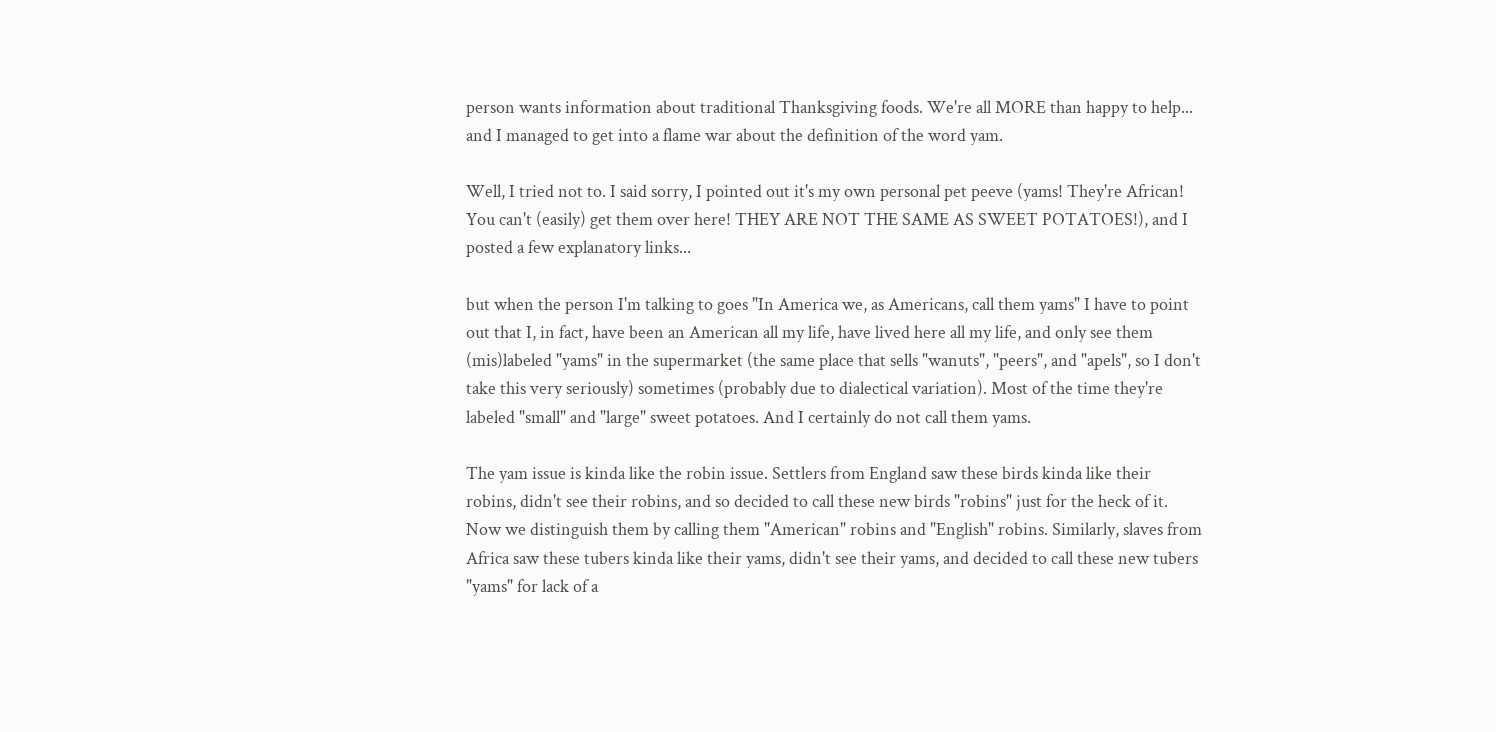person wants information about traditional Thanksgiving foods. We're all MORE than happy to help... and I managed to get into a flame war about the definition of the word yam.

Well, I tried not to. I said sorry, I pointed out it's my own personal pet peeve (yams! They're African! You can't (easily) get them over here! THEY ARE NOT THE SAME AS SWEET POTATOES!), and I posted a few explanatory links...

but when the person I'm talking to goes "In America we, as Americans, call them yams" I have to point out that I, in fact, have been an American all my life, have lived here all my life, and only see them (mis)labeled "yams" in the supermarket (the same place that sells "wanuts", "peers", and "apels", so I don't take this very seriously) sometimes (probably due to dialectical variation). Most of the time they're labeled "small" and "large" sweet potatoes. And I certainly do not call them yams.

The yam issue is kinda like the robin issue. Settlers from England saw these birds kinda like their robins, didn't see their robins, and so decided to call these new birds "robins" just for the heck of it. Now we distinguish them by calling them "American" robins and "English" robins. Similarly, slaves from Africa saw these tubers kinda like their yams, didn't see their yams, and decided to call these new tubers "yams" for lack of a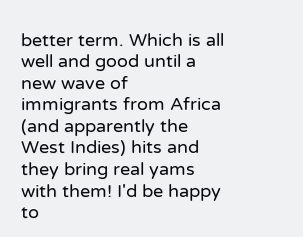better term. Which is all well and good until a new wave of immigrants from Africa (and apparently the West Indies) hits and they bring real yams with them! I'd be happy to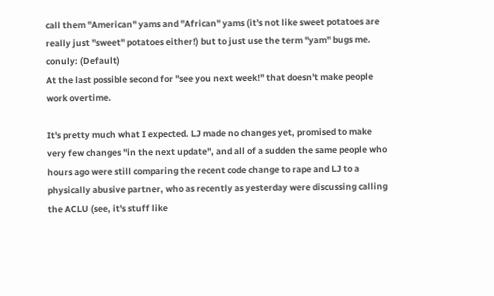call them "American" yams and "African" yams (it's not like sweet potatoes are really just "sweet" potatoes either!) but to just use the term "yam" bugs me.
conuly: (Default)
At the last possible second for "see you next week!" that doesn't make people work overtime.

It's pretty much what I expected. LJ made no changes yet, promised to make very few changes "in the next update", and all of a sudden the same people who hours ago were still comparing the recent code change to rape and LJ to a physically abusive partner, who as recently as yesterday were discussing calling the ACLU (see, it's stuff like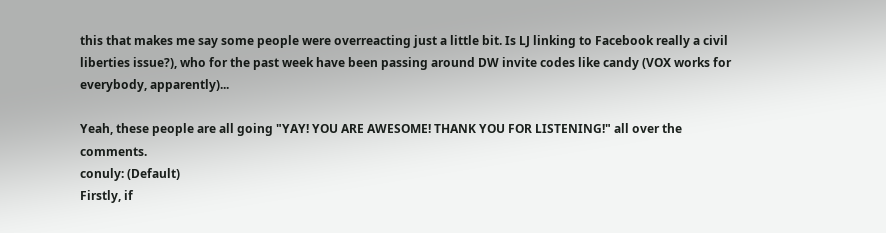this that makes me say some people were overreacting just a little bit. Is LJ linking to Facebook really a civil liberties issue?), who for the past week have been passing around DW invite codes like candy (VOX works for everybody, apparently)...

Yeah, these people are all going "YAY! YOU ARE AWESOME! THANK YOU FOR LISTENING!" all over the comments.
conuly: (Default)
Firstly, if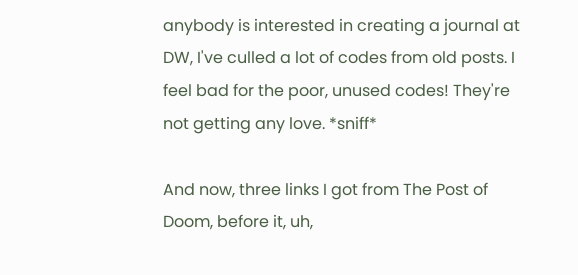anybody is interested in creating a journal at DW, I've culled a lot of codes from old posts. I feel bad for the poor, unused codes! They're not getting any love. *sniff*

And now, three links I got from The Post of Doom, before it, uh,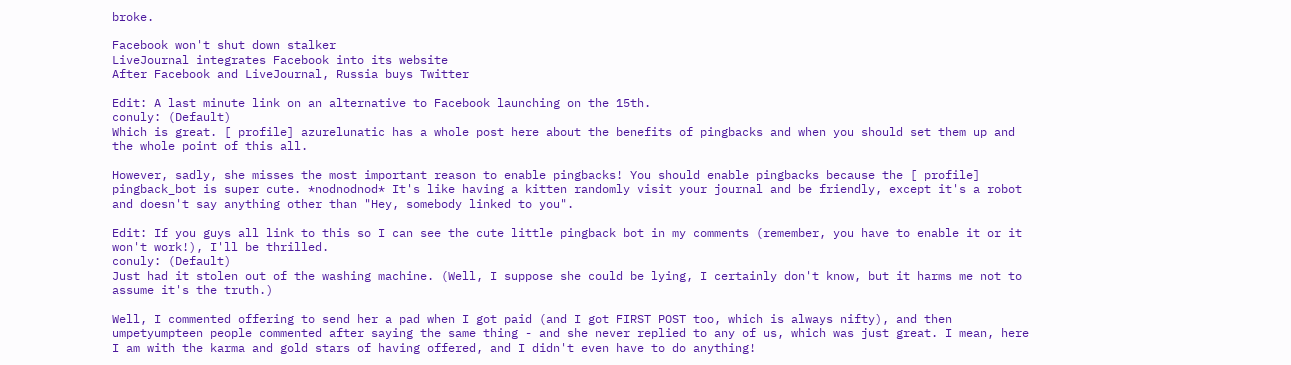broke.

Facebook won't shut down stalker
LiveJournal integrates Facebook into its website
After Facebook and LiveJournal, Russia buys Twitter

Edit: A last minute link on an alternative to Facebook launching on the 15th.
conuly: (Default)
Which is great. [ profile] azurelunatic has a whole post here about the benefits of pingbacks and when you should set them up and the whole point of this all.

However, sadly, she misses the most important reason to enable pingbacks! You should enable pingbacks because the [ profile] pingback_bot is super cute. *nodnodnod* It's like having a kitten randomly visit your journal and be friendly, except it's a robot and doesn't say anything other than "Hey, somebody linked to you".

Edit: If you guys all link to this so I can see the cute little pingback bot in my comments (remember, you have to enable it or it won't work!), I'll be thrilled.
conuly: (Default)
Just had it stolen out of the washing machine. (Well, I suppose she could be lying, I certainly don't know, but it harms me not to assume it's the truth.)

Well, I commented offering to send her a pad when I got paid (and I got FIRST POST too, which is always nifty), and then umpetyumpteen people commented after saying the same thing - and she never replied to any of us, which was just great. I mean, here I am with the karma and gold stars of having offered, and I didn't even have to do anything!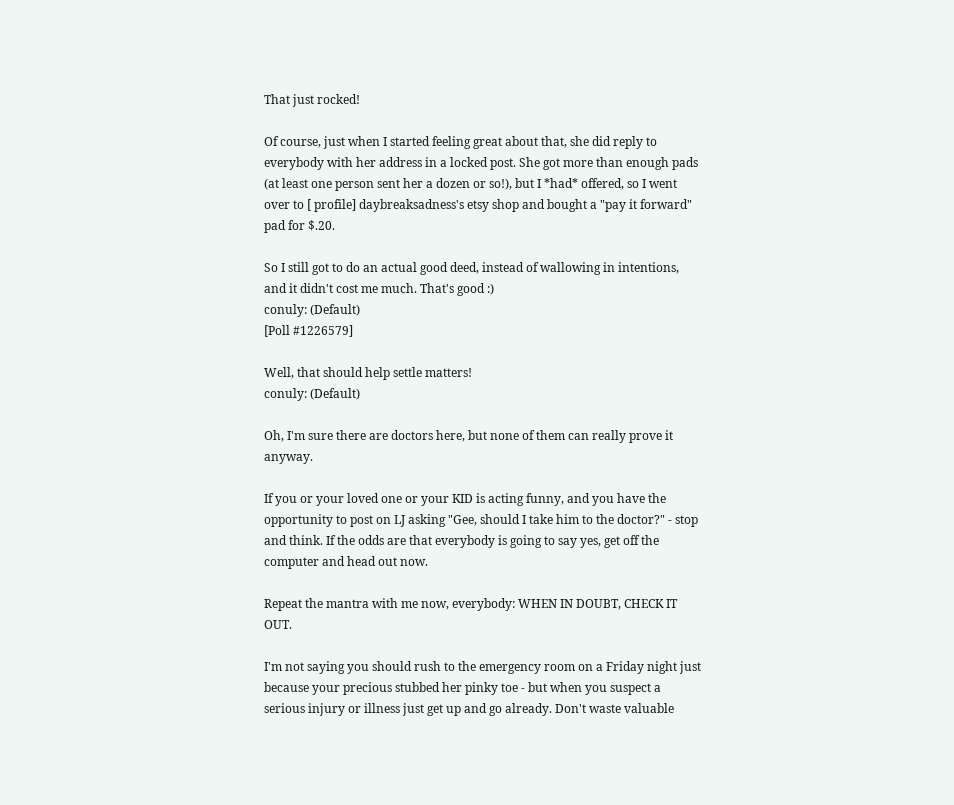That just rocked!

Of course, just when I started feeling great about that, she did reply to everybody with her address in a locked post. She got more than enough pads (at least one person sent her a dozen or so!), but I *had* offered, so I went over to [ profile] daybreaksadness's etsy shop and bought a "pay it forward" pad for $.20.

So I still got to do an actual good deed, instead of wallowing in intentions, and it didn't cost me much. That's good :)
conuly: (Default)
[Poll #1226579]

Well, that should help settle matters!
conuly: (Default)

Oh, I'm sure there are doctors here, but none of them can really prove it anyway.

If you or your loved one or your KID is acting funny, and you have the opportunity to post on LJ asking "Gee, should I take him to the doctor?" - stop and think. If the odds are that everybody is going to say yes, get off the computer and head out now.

Repeat the mantra with me now, everybody: WHEN IN DOUBT, CHECK IT OUT.

I'm not saying you should rush to the emergency room on a Friday night just because your precious stubbed her pinky toe - but when you suspect a serious injury or illness just get up and go already. Don't waste valuable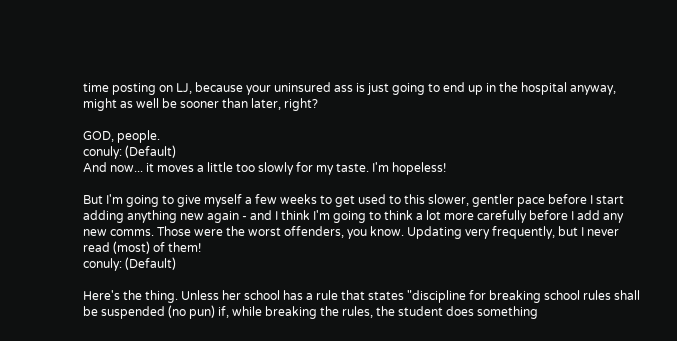time posting on LJ, because your uninsured ass is just going to end up in the hospital anyway, might as well be sooner than later, right?

GOD, people.
conuly: (Default)
And now... it moves a little too slowly for my taste. I'm hopeless!

But I'm going to give myself a few weeks to get used to this slower, gentler pace before I start adding anything new again - and I think I'm going to think a lot more carefully before I add any new comms. Those were the worst offenders, you know. Updating very frequently, but I never read (most) of them!
conuly: (Default)

Here's the thing. Unless her school has a rule that states "discipline for breaking school rules shall be suspended (no pun) if, while breaking the rules, the student does something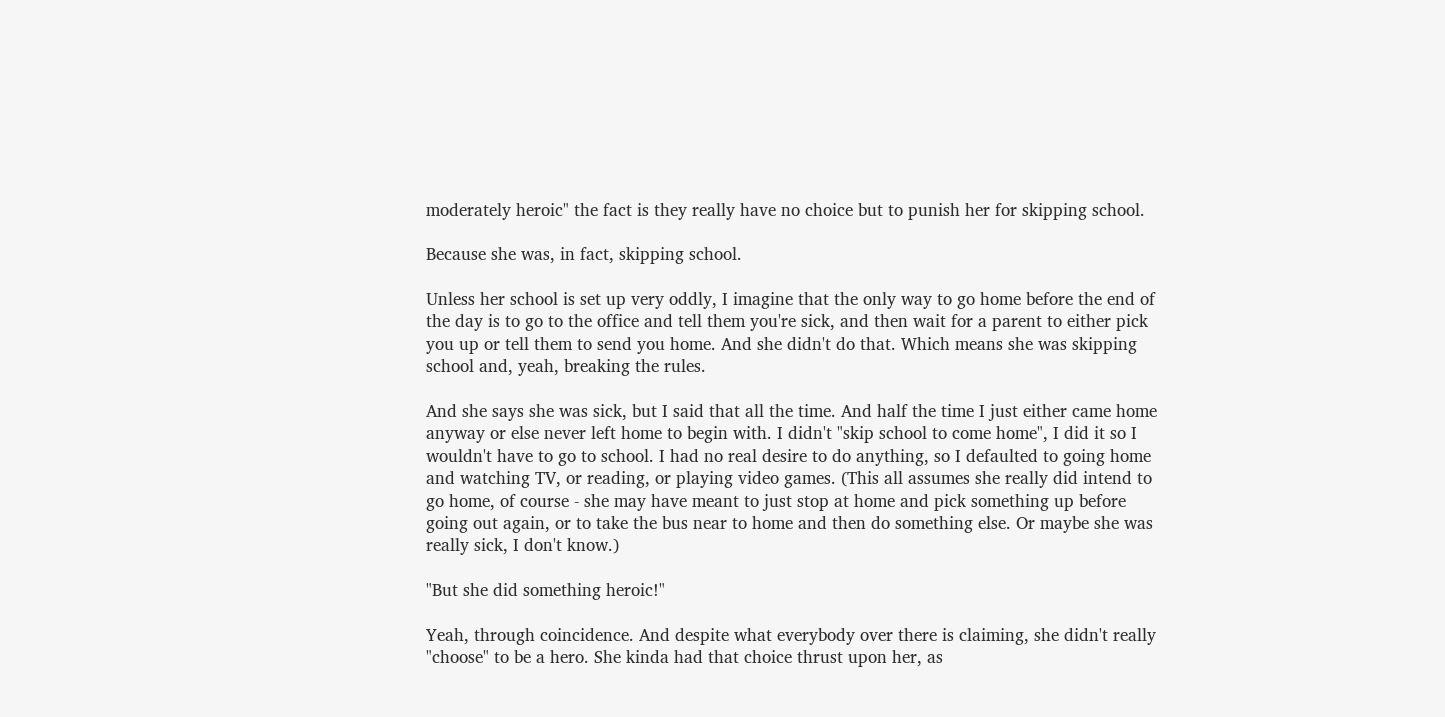moderately heroic" the fact is they really have no choice but to punish her for skipping school.

Because she was, in fact, skipping school.

Unless her school is set up very oddly, I imagine that the only way to go home before the end of the day is to go to the office and tell them you're sick, and then wait for a parent to either pick you up or tell them to send you home. And she didn't do that. Which means she was skipping school and, yeah, breaking the rules.

And she says she was sick, but I said that all the time. And half the time I just either came home anyway or else never left home to begin with. I didn't "skip school to come home", I did it so I wouldn't have to go to school. I had no real desire to do anything, so I defaulted to going home and watching TV, or reading, or playing video games. (This all assumes she really did intend to go home, of course - she may have meant to just stop at home and pick something up before going out again, or to take the bus near to home and then do something else. Or maybe she was really sick, I don't know.)

"But she did something heroic!"

Yeah, through coincidence. And despite what everybody over there is claiming, she didn't really "choose" to be a hero. She kinda had that choice thrust upon her, as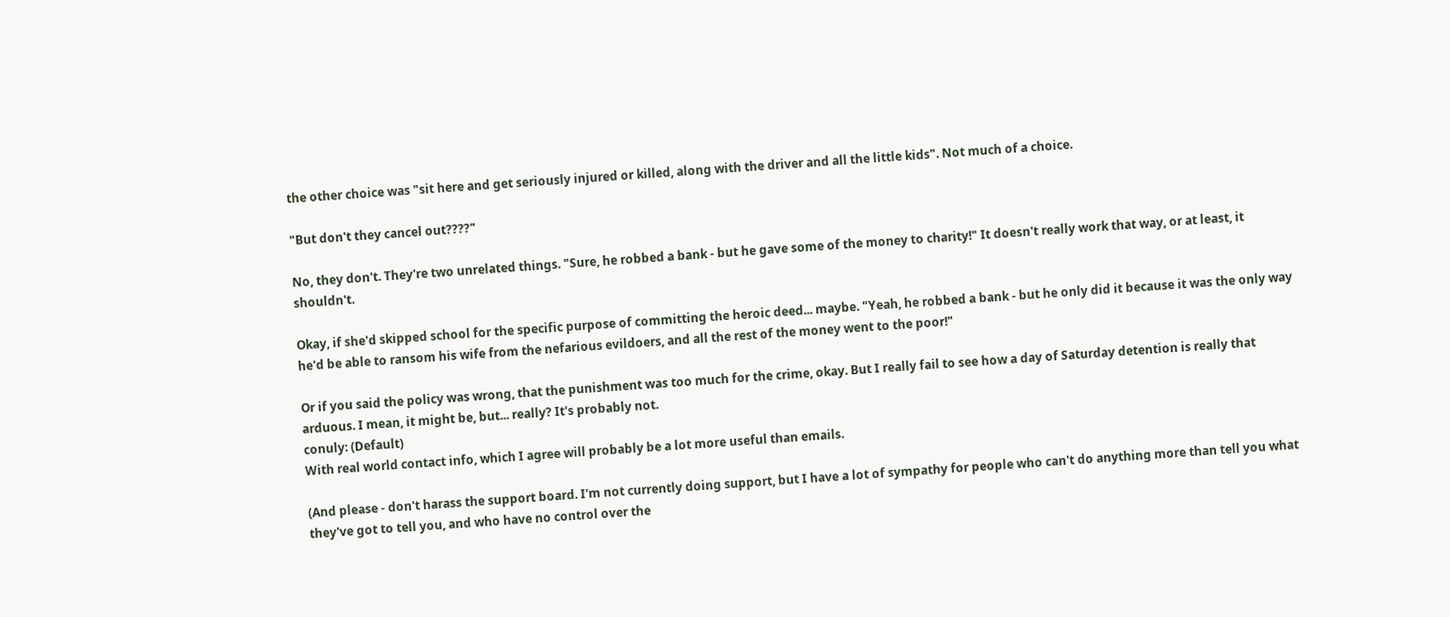the other choice was "sit here and get seriously injured or killed, along with the driver and all the little kids". Not much of a choice.

"But don't they cancel out????"

No, they don't. They're two unrelated things. "Sure, he robbed a bank - but he gave some of the money to charity!" It doesn't really work that way, or at least, it shouldn't.

Okay, if she'd skipped school for the specific purpose of committing the heroic deed... maybe. "Yeah, he robbed a bank - but he only did it because it was the only way he'd be able to ransom his wife from the nefarious evildoers, and all the rest of the money went to the poor!"

Or if you said the policy was wrong, that the punishment was too much for the crime, okay. But I really fail to see how a day of Saturday detention is really that arduous. I mean, it might be, but... really? It's probably not.
conuly: (Default)
With real world contact info, which I agree will probably be a lot more useful than emails.

(And please - don't harass the support board. I'm not currently doing support, but I have a lot of sympathy for people who can't do anything more than tell you what they've got to tell you, and who have no control over the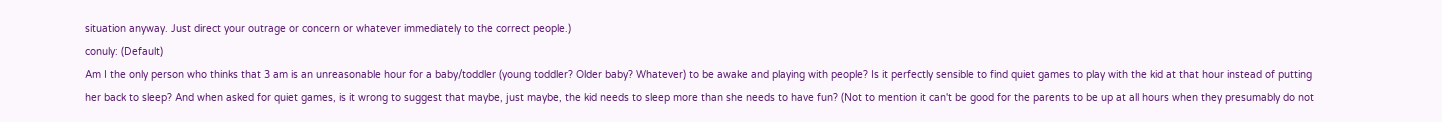situation anyway. Just direct your outrage or concern or whatever immediately to the correct people.)
conuly: (Default)
Am I the only person who thinks that 3 am is an unreasonable hour for a baby/toddler (young toddler? Older baby? Whatever) to be awake and playing with people? Is it perfectly sensible to find quiet games to play with the kid at that hour instead of putting her back to sleep? And when asked for quiet games, is it wrong to suggest that maybe, just maybe, the kid needs to sleep more than she needs to have fun? (Not to mention it can't be good for the parents to be up at all hours when they presumably do not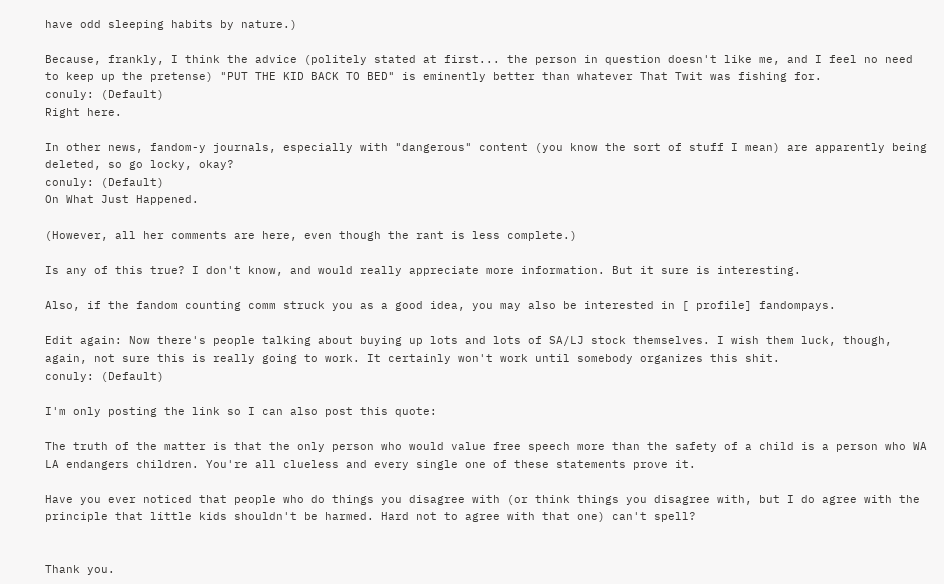have odd sleeping habits by nature.)

Because, frankly, I think the advice (politely stated at first... the person in question doesn't like me, and I feel no need to keep up the pretense) "PUT THE KID BACK TO BED" is eminently better than whatever That Twit was fishing for.
conuly: (Default)
Right here.

In other news, fandom-y journals, especially with "dangerous" content (you know the sort of stuff I mean) are apparently being deleted, so go locky, okay?
conuly: (Default)
On What Just Happened.

(However, all her comments are here, even though the rant is less complete.)

Is any of this true? I don't know, and would really appreciate more information. But it sure is interesting.

Also, if the fandom counting comm struck you as a good idea, you may also be interested in [ profile] fandompays.

Edit again: Now there's people talking about buying up lots and lots of SA/LJ stock themselves. I wish them luck, though, again, not sure this is really going to work. It certainly won't work until somebody organizes this shit.
conuly: (Default)

I'm only posting the link so I can also post this quote:

The truth of the matter is that the only person who would value free speech more than the safety of a child is a person who WA LA endangers children. You're all clueless and every single one of these statements prove it.

Have you ever noticed that people who do things you disagree with (or think things you disagree with, but I do agree with the principle that little kids shouldn't be harmed. Hard not to agree with that one) can't spell?


Thank you.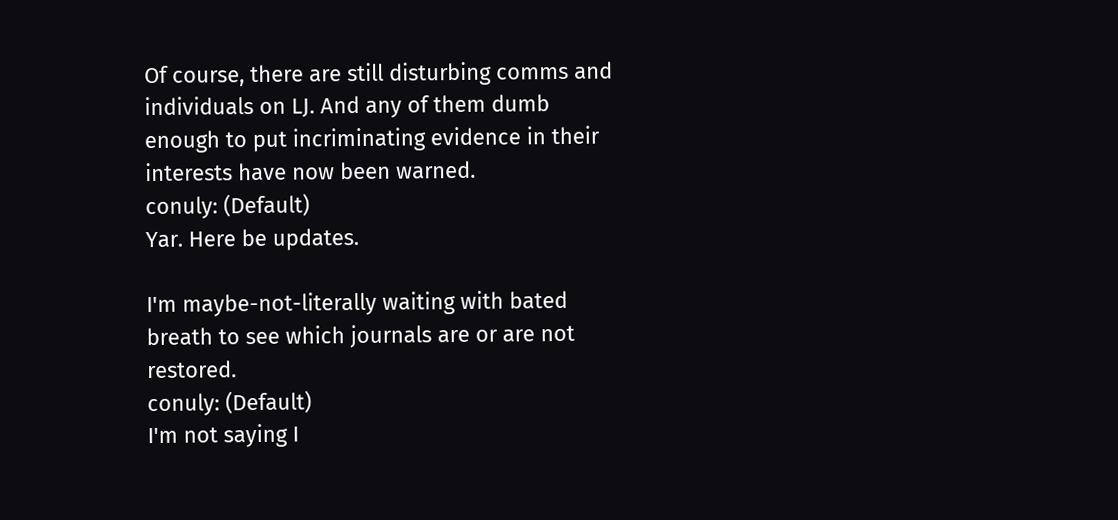Of course, there are still disturbing comms and individuals on LJ. And any of them dumb enough to put incriminating evidence in their interests have now been warned.
conuly: (Default)
Yar. Here be updates.

I'm maybe-not-literally waiting with bated breath to see which journals are or are not restored.
conuly: (Default)
I'm not saying I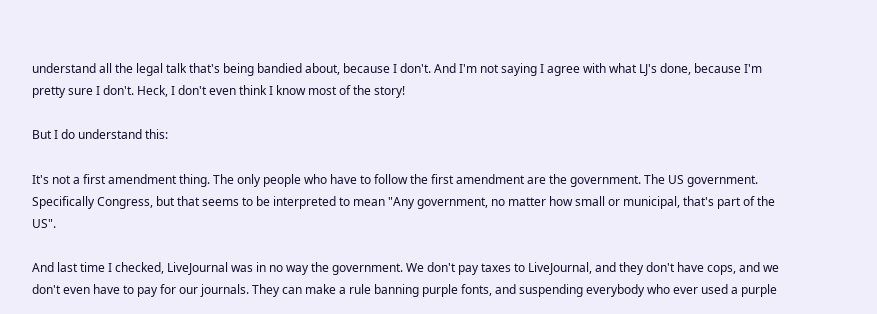understand all the legal talk that's being bandied about, because I don't. And I'm not saying I agree with what LJ's done, because I'm pretty sure I don't. Heck, I don't even think I know most of the story!

But I do understand this:

It's not a first amendment thing. The only people who have to follow the first amendment are the government. The US government. Specifically Congress, but that seems to be interpreted to mean "Any government, no matter how small or municipal, that's part of the US".

And last time I checked, LiveJournal was in no way the government. We don't pay taxes to LiveJournal, and they don't have cops, and we don't even have to pay for our journals. They can make a rule banning purple fonts, and suspending everybody who ever used a purple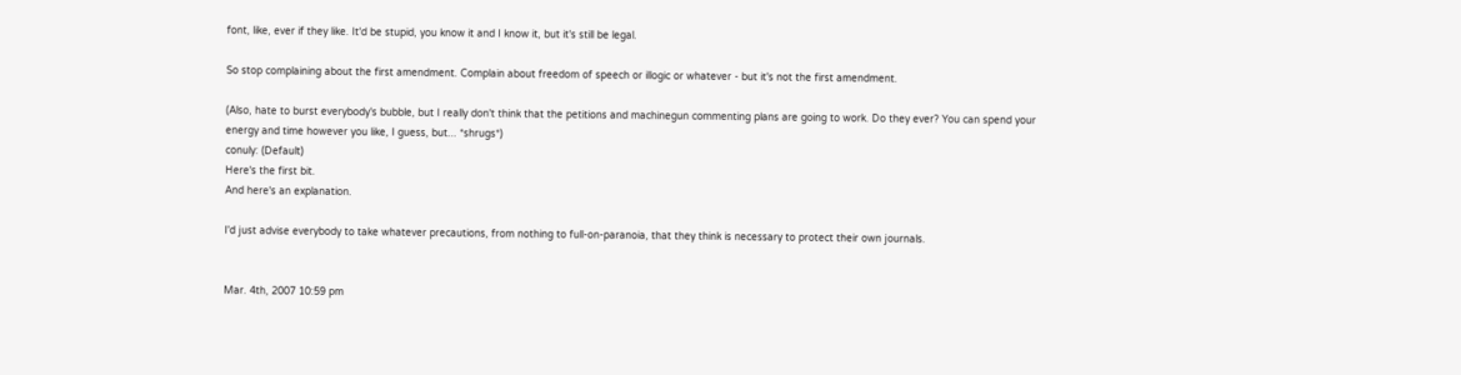font, like, ever if they like. It'd be stupid, you know it and I know it, but it's still be legal.

So stop complaining about the first amendment. Complain about freedom of speech or illogic or whatever - but it's not the first amendment.

(Also, hate to burst everybody's bubble, but I really don't think that the petitions and machinegun commenting plans are going to work. Do they ever? You can spend your energy and time however you like, I guess, but... *shrugs*)
conuly: (Default)
Here's the first bit.
And here's an explanation.

I'd just advise everybody to take whatever precautions, from nothing to full-on-paranoia, that they think is necessary to protect their own journals.


Mar. 4th, 2007 10:59 pm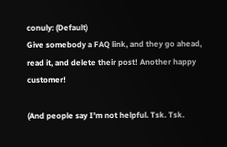conuly: (Default)
Give somebody a FAQ link, and they go ahead, read it, and delete their post! Another happy customer!

(And people say I'm not helpful. Tsk. Tsk.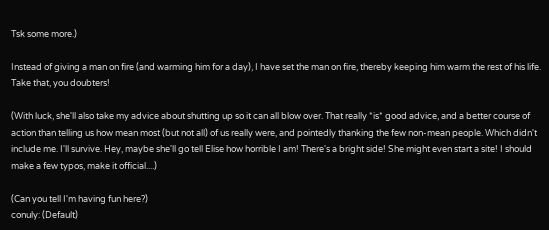Tsk some more.)

Instead of giving a man on fire (and warming him for a day), I have set the man on fire, thereby keeping him warm the rest of his life. Take that, you doubters!

(With luck, she'll also take my advice about shutting up so it can all blow over. That really *is* good advice, and a better course of action than telling us how mean most (but not all) of us really were, and pointedly thanking the few non-mean people. Which didn't include me. I'll survive. Hey, maybe she'll go tell Elise how horrible I am! There's a bright side! She might even start a site! I should make a few typos, make it official....)

(Can you tell I'm having fun here?)
conuly: (Default)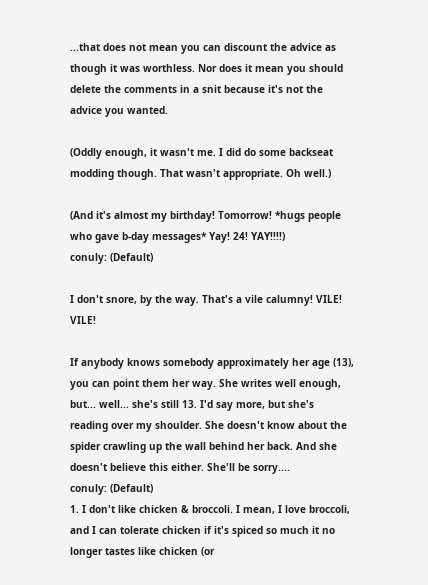...that does not mean you can discount the advice as though it was worthless. Nor does it mean you should delete the comments in a snit because it's not the advice you wanted.

(Oddly enough, it wasn't me. I did do some backseat modding though. That wasn't appropriate. Oh well.)

(And it's almost my birthday! Tomorrow! *hugs people who gave b-day messages* Yay! 24! YAY!!!!)
conuly: (Default)

I don't snore, by the way. That's a vile calumny! VILE! VILE!

If anybody knows somebody approximately her age (13), you can point them her way. She writes well enough, but... well... she's still 13. I'd say more, but she's reading over my shoulder. She doesn't know about the spider crawling up the wall behind her back. And she doesn't believe this either. She'll be sorry....
conuly: (Default)
1. I don't like chicken & broccoli. I mean, I love broccoli, and I can tolerate chicken if it's spiced so much it no longer tastes like chicken (or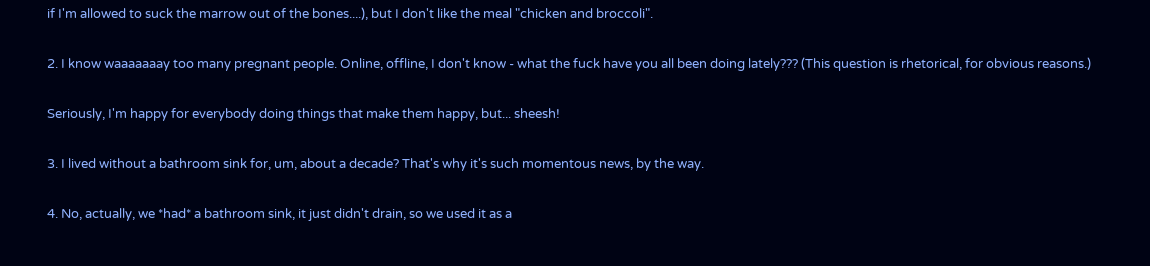if I'm allowed to suck the marrow out of the bones....), but I don't like the meal "chicken and broccoli".

2. I know waaaaaaay too many pregnant people. Online, offline, I don't know - what the fuck have you all been doing lately??? (This question is rhetorical, for obvious reasons.)

Seriously, I'm happy for everybody doing things that make them happy, but... sheesh!

3. I lived without a bathroom sink for, um, about a decade? That's why it's such momentous news, by the way.

4. No, actually, we *had* a bathroom sink, it just didn't drain, so we used it as a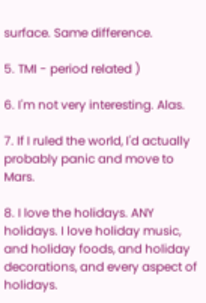surface. Same difference.

5. TMI - period related )

6. I'm not very interesting. Alas.

7. If I ruled the world, I'd actually probably panic and move to Mars.

8. I love the holidays. ANY holidays. I love holiday music, and holiday foods, and holiday decorations, and every aspect of holidays.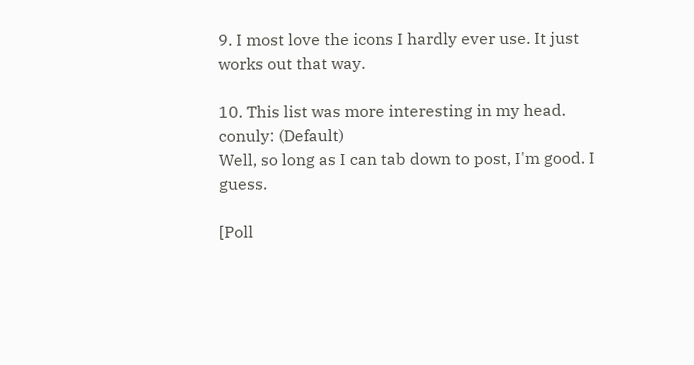9. I most love the icons I hardly ever use. It just works out that way.

10. This list was more interesting in my head.
conuly: (Default)
Well, so long as I can tab down to post, I'm good. I guess.

[Poll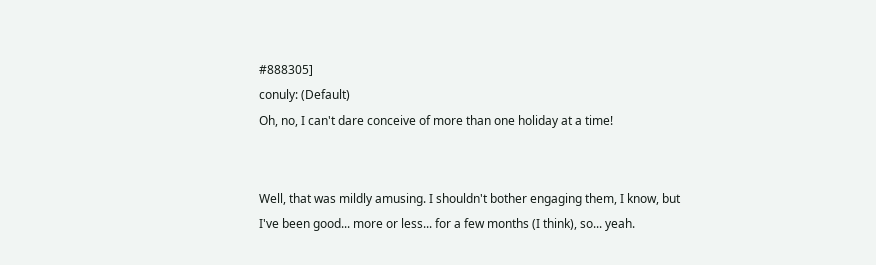#888305]
conuly: (Default)
Oh, no, I can't dare conceive of more than one holiday at a time!


Well, that was mildly amusing. I shouldn't bother engaging them, I know, but I've been good... more or less... for a few months (I think), so... yeah.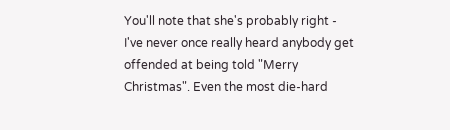You'll note that she's probably right - I've never once really heard anybody get offended at being told "Merry Christmas". Even the most die-hard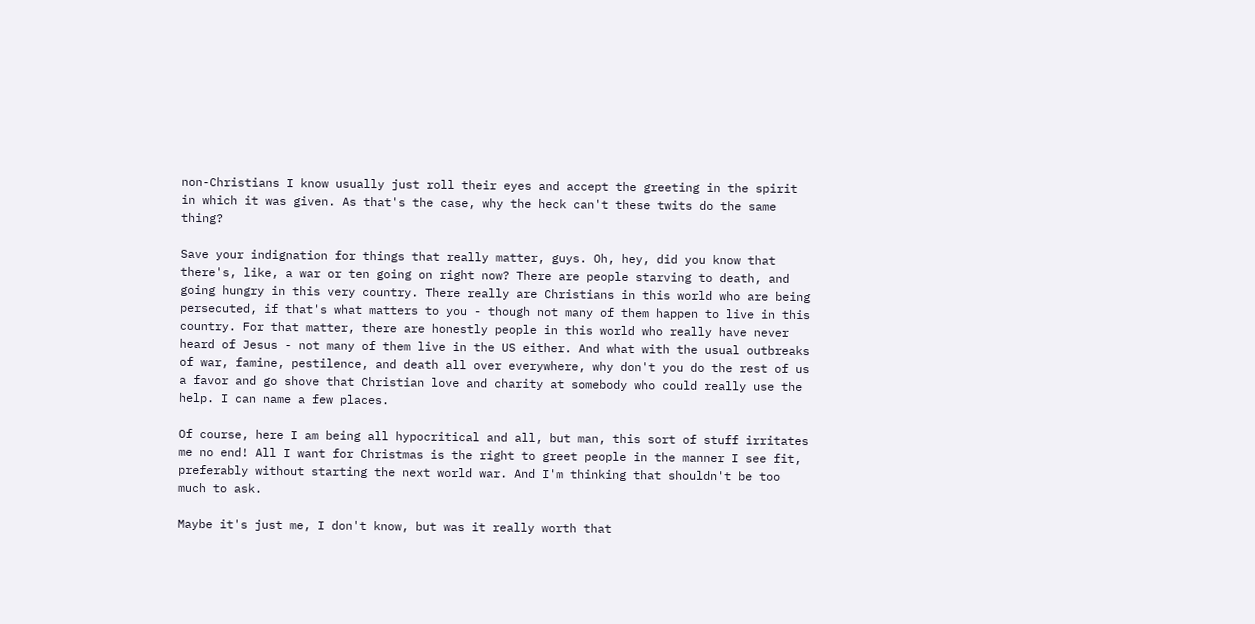non-Christians I know usually just roll their eyes and accept the greeting in the spirit in which it was given. As that's the case, why the heck can't these twits do the same thing?

Save your indignation for things that really matter, guys. Oh, hey, did you know that there's, like, a war or ten going on right now? There are people starving to death, and going hungry in this very country. There really are Christians in this world who are being persecuted, if that's what matters to you - though not many of them happen to live in this country. For that matter, there are honestly people in this world who really have never heard of Jesus - not many of them live in the US either. And what with the usual outbreaks of war, famine, pestilence, and death all over everywhere, why don't you do the rest of us a favor and go shove that Christian love and charity at somebody who could really use the help. I can name a few places.

Of course, here I am being all hypocritical and all, but man, this sort of stuff irritates me no end! All I want for Christmas is the right to greet people in the manner I see fit, preferably without starting the next world war. And I'm thinking that shouldn't be too much to ask.

Maybe it's just me, I don't know, but was it really worth that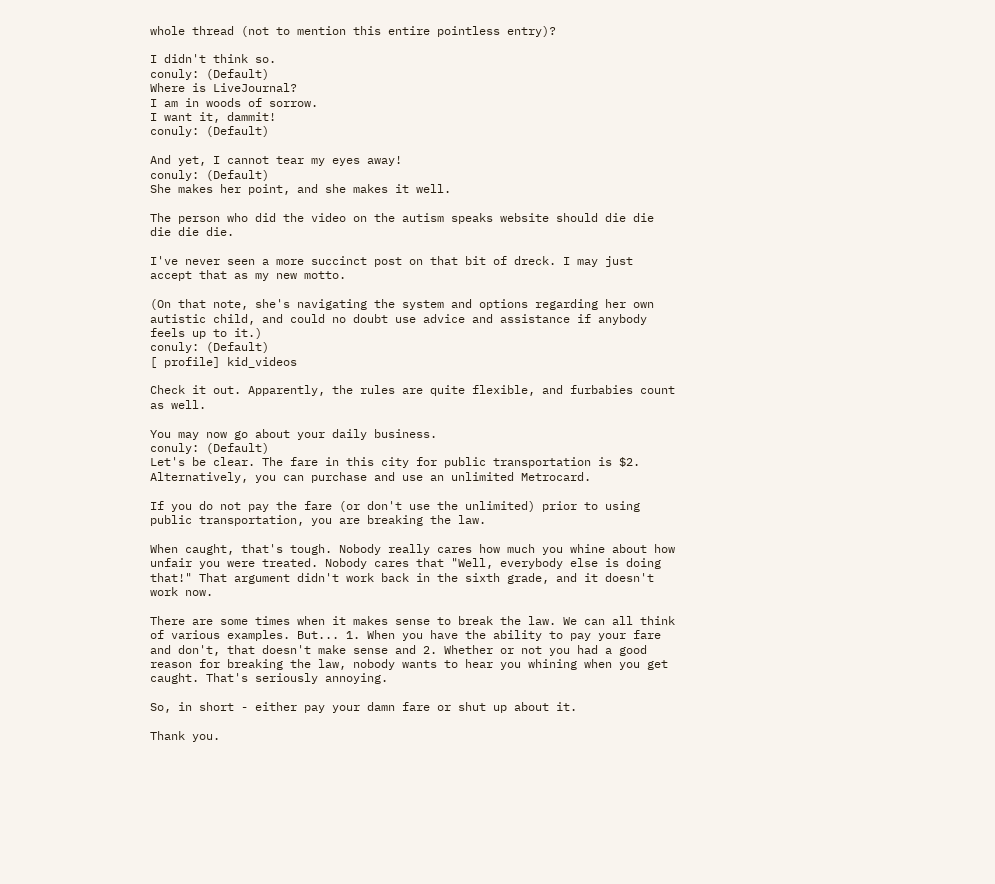whole thread (not to mention this entire pointless entry)?

I didn't think so.
conuly: (Default)
Where is LiveJournal?
I am in woods of sorrow.
I want it, dammit!
conuly: (Default)

And yet, I cannot tear my eyes away!
conuly: (Default)
She makes her point, and she makes it well.

The person who did the video on the autism speaks website should die die die die die.

I've never seen a more succinct post on that bit of dreck. I may just accept that as my new motto.

(On that note, she's navigating the system and options regarding her own autistic child, and could no doubt use advice and assistance if anybody feels up to it.)
conuly: (Default)
[ profile] kid_videos

Check it out. Apparently, the rules are quite flexible, and furbabies count as well.

You may now go about your daily business.
conuly: (Default)
Let's be clear. The fare in this city for public transportation is $2. Alternatively, you can purchase and use an unlimited Metrocard.

If you do not pay the fare (or don't use the unlimited) prior to using public transportation, you are breaking the law.

When caught, that's tough. Nobody really cares how much you whine about how unfair you were treated. Nobody cares that "Well, everybody else is doing that!" That argument didn't work back in the sixth grade, and it doesn't work now.

There are some times when it makes sense to break the law. We can all think of various examples. But... 1. When you have the ability to pay your fare and don't, that doesn't make sense and 2. Whether or not you had a good reason for breaking the law, nobody wants to hear you whining when you get caught. That's seriously annoying.

So, in short - either pay your damn fare or shut up about it.

Thank you.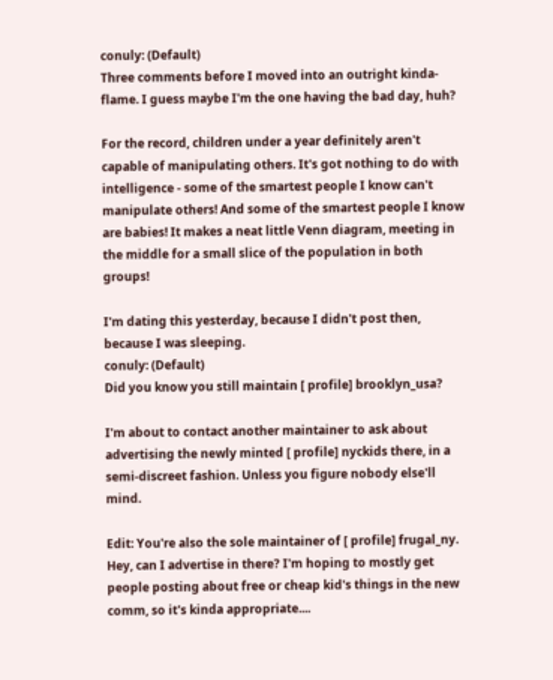conuly: (Default)
Three comments before I moved into an outright kinda-flame. I guess maybe I'm the one having the bad day, huh?

For the record, children under a year definitely aren't capable of manipulating others. It's got nothing to do with intelligence - some of the smartest people I know can't manipulate others! And some of the smartest people I know are babies! It makes a neat little Venn diagram, meeting in the middle for a small slice of the population in both groups!

I'm dating this yesterday, because I didn't post then, because I was sleeping.
conuly: (Default)
Did you know you still maintain [ profile] brooklyn_usa?

I'm about to contact another maintainer to ask about advertising the newly minted [ profile] nyckids there, in a semi-discreet fashion. Unless you figure nobody else'll mind.

Edit: You're also the sole maintainer of [ profile] frugal_ny. Hey, can I advertise in there? I'm hoping to mostly get people posting about free or cheap kid's things in the new comm, so it's kinda appropriate....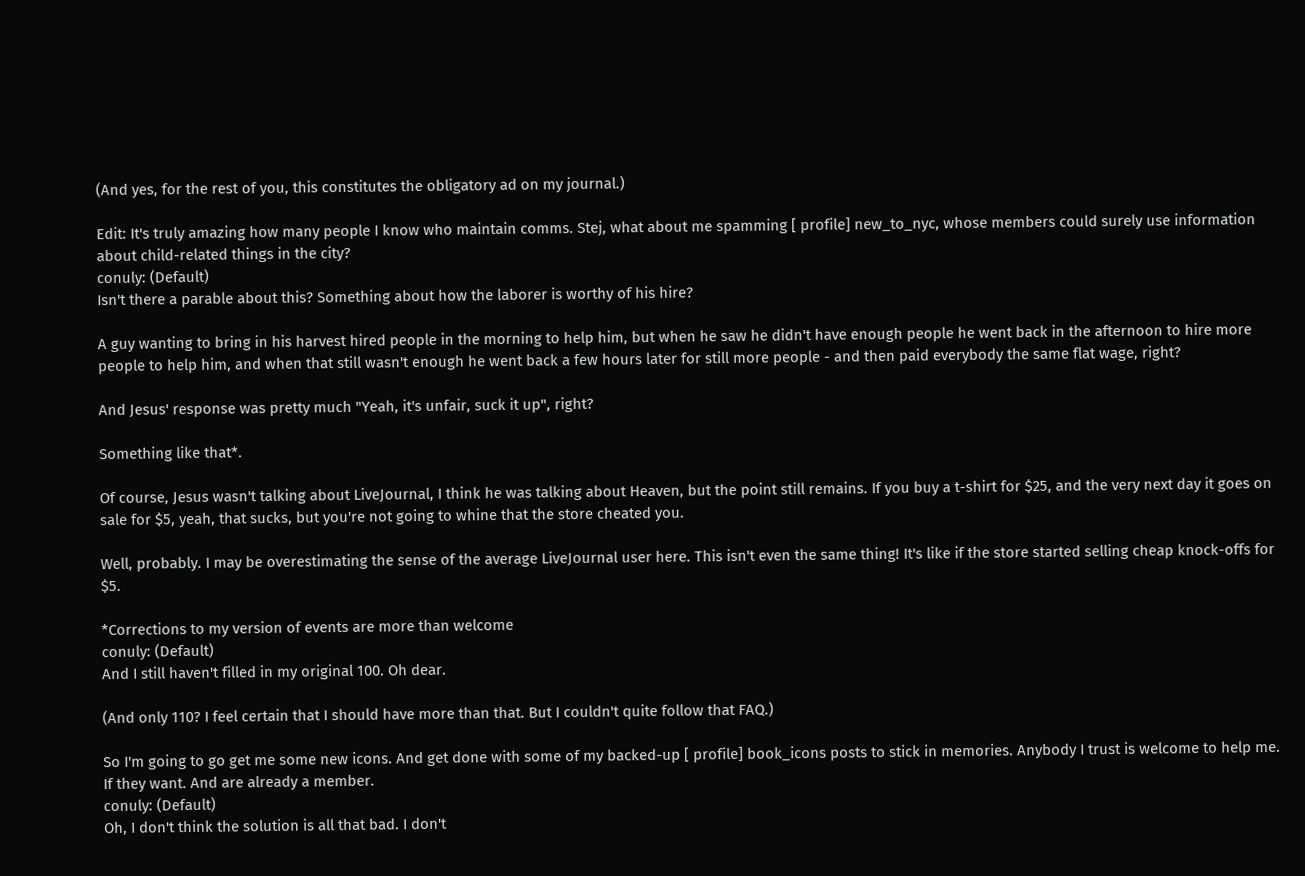(And yes, for the rest of you, this constitutes the obligatory ad on my journal.)

Edit: It's truly amazing how many people I know who maintain comms. Stej, what about me spamming [ profile] new_to_nyc, whose members could surely use information about child-related things in the city?
conuly: (Default)
Isn't there a parable about this? Something about how the laborer is worthy of his hire?

A guy wanting to bring in his harvest hired people in the morning to help him, but when he saw he didn't have enough people he went back in the afternoon to hire more people to help him, and when that still wasn't enough he went back a few hours later for still more people - and then paid everybody the same flat wage, right?

And Jesus' response was pretty much "Yeah, it's unfair, suck it up", right?

Something like that*.

Of course, Jesus wasn't talking about LiveJournal, I think he was talking about Heaven, but the point still remains. If you buy a t-shirt for $25, and the very next day it goes on sale for $5, yeah, that sucks, but you're not going to whine that the store cheated you.

Well, probably. I may be overestimating the sense of the average LiveJournal user here. This isn't even the same thing! It's like if the store started selling cheap knock-offs for $5.

*Corrections to my version of events are more than welcome
conuly: (Default)
And I still haven't filled in my original 100. Oh dear.

(And only 110? I feel certain that I should have more than that. But I couldn't quite follow that FAQ.)

So I'm going to go get me some new icons. And get done with some of my backed-up [ profile] book_icons posts to stick in memories. Anybody I trust is welcome to help me. If they want. And are already a member.
conuly: (Default)
Oh, I don't think the solution is all that bad. I don't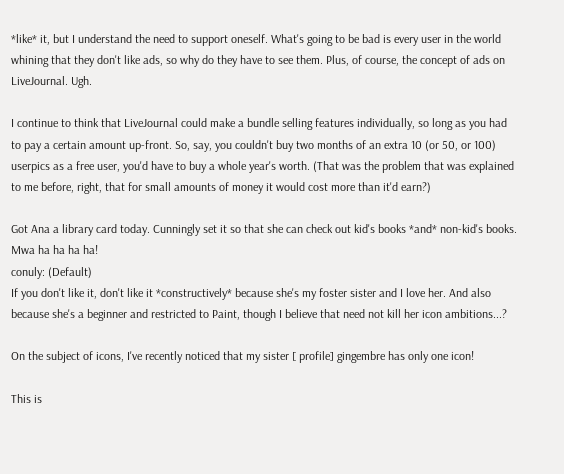*like* it, but I understand the need to support oneself. What's going to be bad is every user in the world whining that they don't like ads, so why do they have to see them. Plus, of course, the concept of ads on LiveJournal. Ugh.

I continue to think that LiveJournal could make a bundle selling features individually, so long as you had to pay a certain amount up-front. So, say, you couldn't buy two months of an extra 10 (or 50, or 100) userpics as a free user, you'd have to buy a whole year's worth. (That was the problem that was explained to me before, right, that for small amounts of money it would cost more than it'd earn?)

Got Ana a library card today. Cunningly set it so that she can check out kid's books *and* non-kid's books. Mwa ha ha ha ha!
conuly: (Default)
If you don't like it, don't like it *constructively* because she's my foster sister and I love her. And also because she's a beginner and restricted to Paint, though I believe that need not kill her icon ambitions...?

On the subject of icons, I've recently noticed that my sister [ profile] gingembre has only one icon!

This is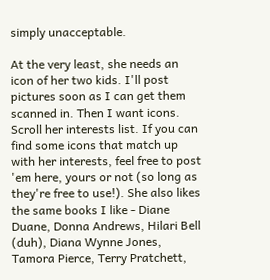simply unacceptable.

At the very least, she needs an icon of her two kids. I'll post pictures soon as I can get them scanned in. Then I want icons. Scroll her interests list. If you can find some icons that match up with her interests, feel free to post 'em here, yours or not (so long as they're free to use!). She also likes the same books I like - Diane Duane, Donna Andrews, Hilari Bell (duh), Diana Wynne Jones, Tamora Pierce, Terry Pratchett,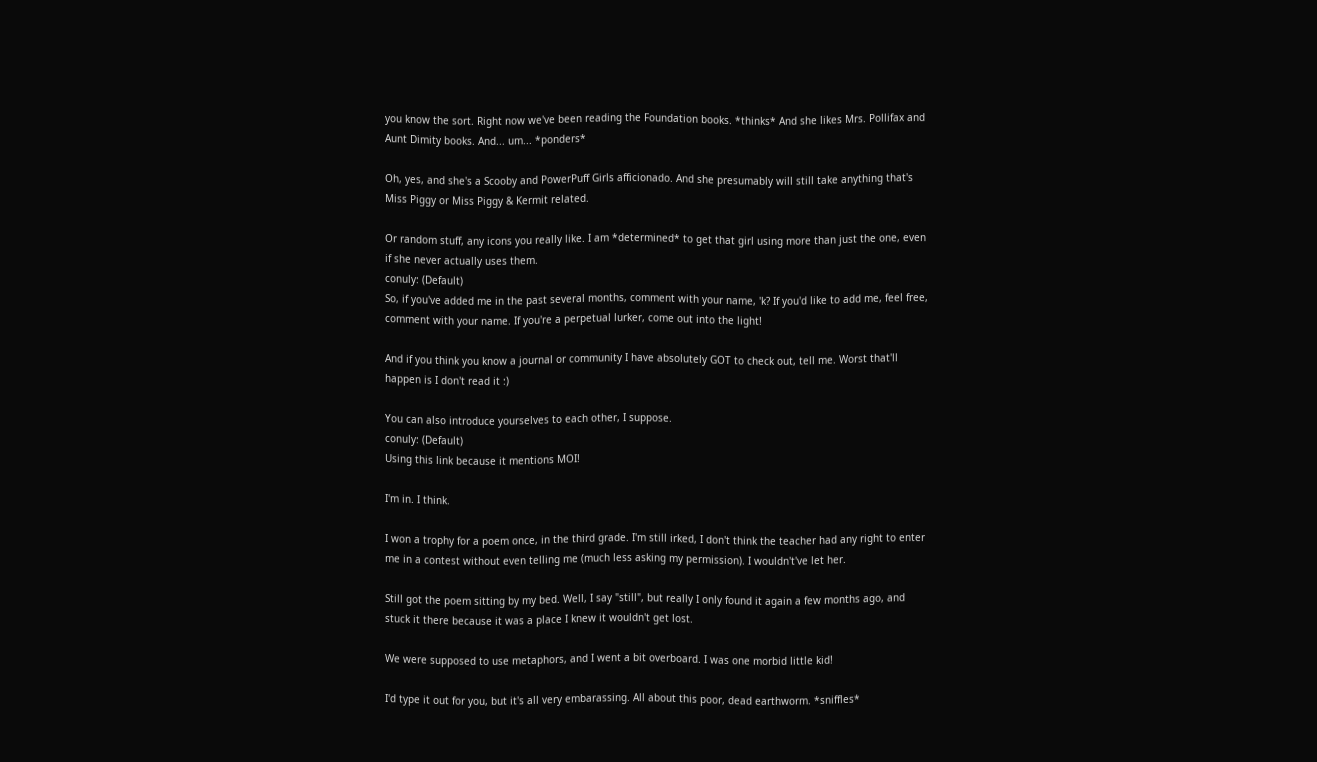you know the sort. Right now we've been reading the Foundation books. *thinks* And she likes Mrs. Pollifax and Aunt Dimity books. And... um... *ponders*

Oh, yes, and she's a Scooby and PowerPuff Girls afficionado. And she presumably will still take anything that's Miss Piggy or Miss Piggy & Kermit related.

Or random stuff, any icons you really like. I am *determined* to get that girl using more than just the one, even if she never actually uses them.
conuly: (Default)
So, if you've added me in the past several months, comment with your name, 'k? If you'd like to add me, feel free, comment with your name. If you're a perpetual lurker, come out into the light!

And if you think you know a journal or community I have absolutely GOT to check out, tell me. Worst that'll happen is I don't read it :)

You can also introduce yourselves to each other, I suppose.
conuly: (Default)
Using this link because it mentions MOI!

I'm in. I think.

I won a trophy for a poem once, in the third grade. I'm still irked, I don't think the teacher had any right to enter me in a contest without even telling me (much less asking my permission). I wouldn't've let her.

Still got the poem sitting by my bed. Well, I say "still", but really I only found it again a few months ago, and stuck it there because it was a place I knew it wouldn't get lost.

We were supposed to use metaphors, and I went a bit overboard. I was one morbid little kid!

I'd type it out for you, but it's all very embarassing. All about this poor, dead earthworm. *sniffles*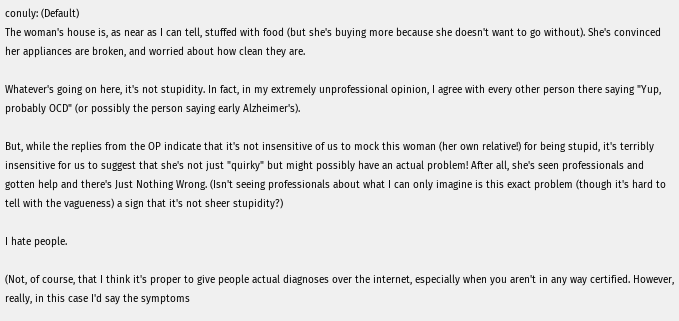conuly: (Default)
The woman's house is, as near as I can tell, stuffed with food (but she's buying more because she doesn't want to go without). She's convinced her appliances are broken, and worried about how clean they are.

Whatever's going on here, it's not stupidity. In fact, in my extremely unprofessional opinion, I agree with every other person there saying "Yup, probably OCD" (or possibly the person saying early Alzheimer's).

But, while the replies from the OP indicate that it's not insensitive of us to mock this woman (her own relative!) for being stupid, it's terribly insensitive for us to suggest that she's not just "quirky" but might possibly have an actual problem! After all, she's seen professionals and gotten help and there's Just Nothing Wrong. (Isn't seeing professionals about what I can only imagine is this exact problem (though it's hard to tell with the vagueness) a sign that it's not sheer stupidity?)

I hate people.

(Not, of course, that I think it's proper to give people actual diagnoses over the internet, especially when you aren't in any way certified. However, really, in this case I'd say the symptoms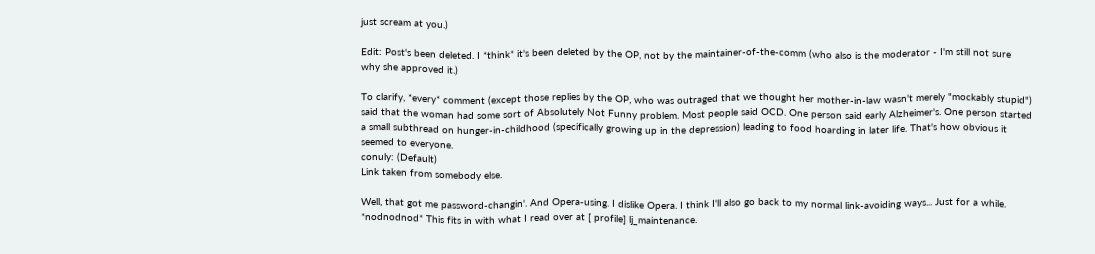just scream at you.)

Edit: Post's been deleted. I *think* it's been deleted by the OP, not by the maintainer-of-the-comm (who also is the moderator - I'm still not sure why she approved it.)

To clarify, *every* comment (except those replies by the OP, who was outraged that we thought her mother-in-law wasn't merely "mockably stupid") said that the woman had some sort of Absolutely Not Funny problem. Most people said OCD. One person said early Alzheimer's. One person started a small subthread on hunger-in-childhood (specifically growing up in the depression) leading to food hoarding in later life. That's how obvious it seemed to everyone.
conuly: (Default)
Link taken from somebody else.

Well, that got me password-changin'. And Opera-using. I dislike Opera. I think I'll also go back to my normal link-avoiding ways... Just for a while. *nodnodnod* This fits in with what I read over at [ profile] lj_maintenance.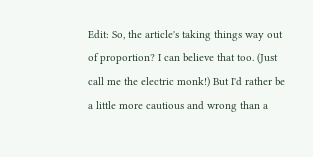Edit: So, the article's taking things way out of proportion? I can believe that too. (Just call me the electric monk!) But I'd rather be a little more cautious and wrong than a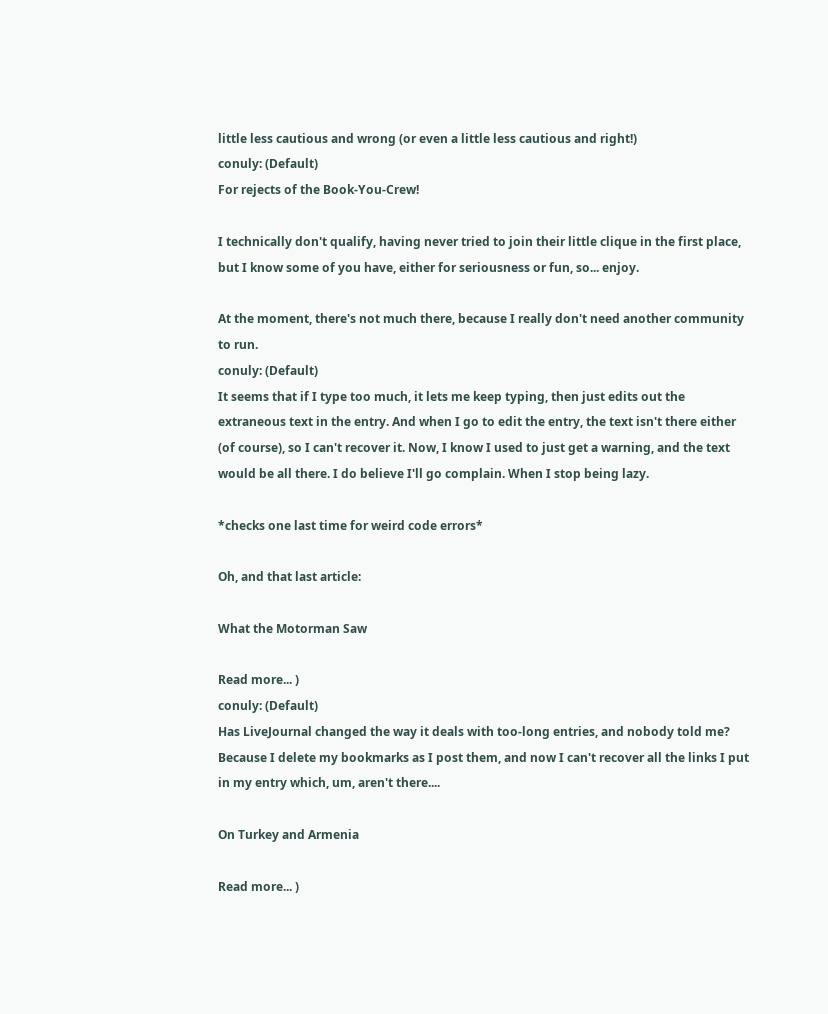little less cautious and wrong (or even a little less cautious and right!)
conuly: (Default)
For rejects of the Book-You-Crew!

I technically don't qualify, having never tried to join their little clique in the first place, but I know some of you have, either for seriousness or fun, so... enjoy.

At the moment, there's not much there, because I really don't need another community to run.
conuly: (Default)
It seems that if I type too much, it lets me keep typing, then just edits out the extraneous text in the entry. And when I go to edit the entry, the text isn't there either (of course), so I can't recover it. Now, I know I used to just get a warning, and the text would be all there. I do believe I'll go complain. When I stop being lazy.

*checks one last time for weird code errors*

Oh, and that last article:

What the Motorman Saw

Read more... )
conuly: (Default)
Has LiveJournal changed the way it deals with too-long entries, and nobody told me? Because I delete my bookmarks as I post them, and now I can't recover all the links I put in my entry which, um, aren't there....

On Turkey and Armenia

Read more... )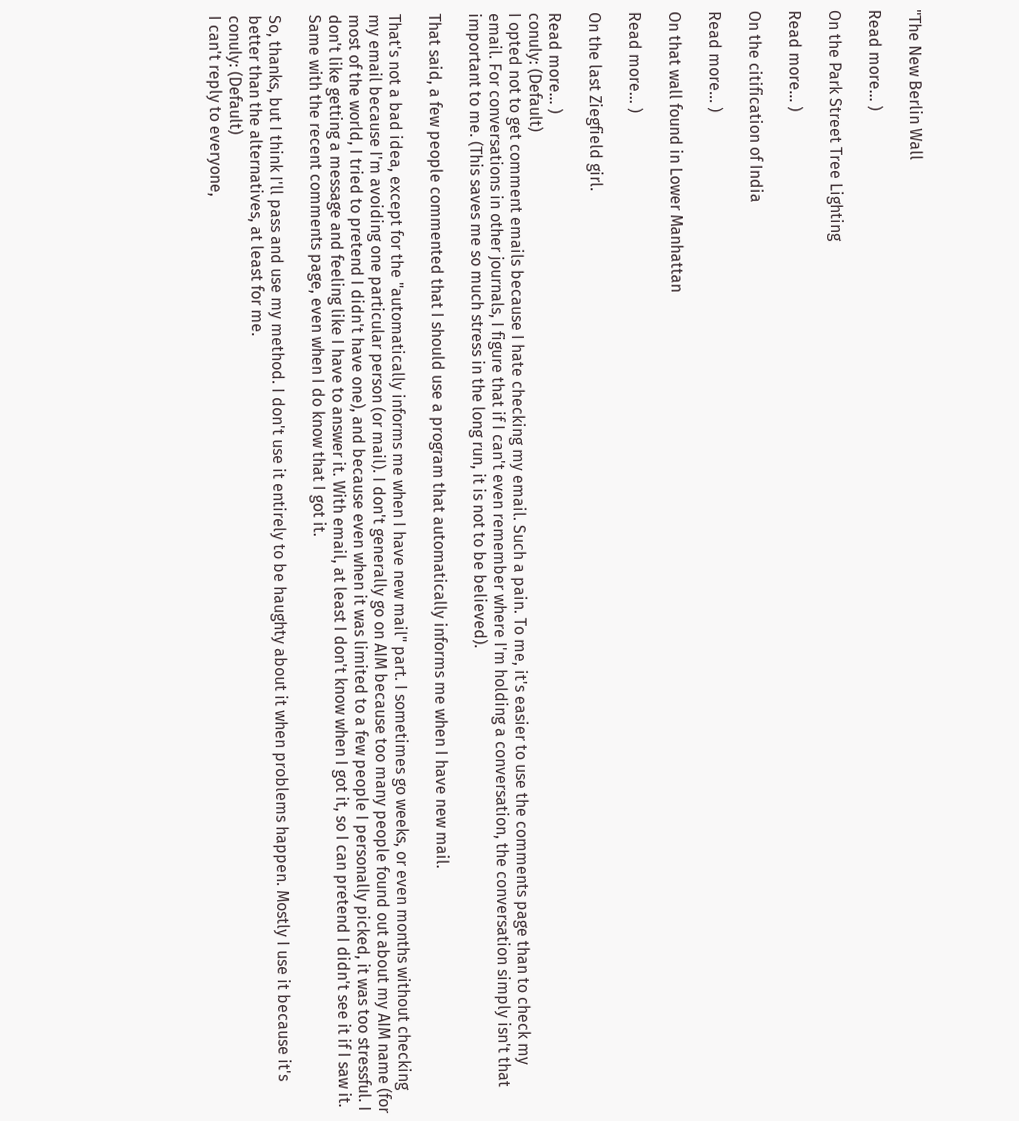"The New Berlin Wall

Read more... )

On the Park Street Tree Lighting

Read more... )

On the citification of India

Read more... )

On that wall found in Lower Manhattan

Read more... )

On the last Ziegfield girl.

Read more... )
conuly: (Default)
I opted not to get comment emails because I hate checking my email. Such a pain. To me, it's easier to use the comments page than to check my email. For conversations in other journals, I figure that if I can't even remember where I'm holding a conversation, the conversation simply isn't that important to me. (This saves me so much stress in the long run, it is not to be believed).

That said, a few people commented that I should use a program that automatically informs me when I have new mail.

That's not a bad idea, except for the "automatically informs me when I have new mail" part. I sometimes go weeks, or even months without checking my email because I'm avoiding one particular person (or mail). I don't generally go on AIM because too many people found out about my AIM name (for most of the world, I tried to pretend I didn't have one), and because even when it was limited to a few people I personally picked, it was too stressful. I don't like getting a message and feeling like I have to answer it. With email, at least I don't know when I got it, so I can pretend I didn't see it if I saw it. Same with the recent comments page, even when I do know that I got it.

So, thanks, but I think I'll pass and use my method. I don't use it entirely to be haughty about it when problems happen. Mostly I use it because it's better than the alternatives, at least for me.
conuly: (Default)
I can't reply to everyone,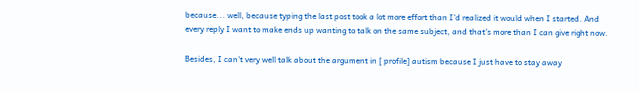because... well, because typing the last post took a lot more effort than I'd realized it would when I started. And every reply I want to make ends up wanting to talk on the same subject, and that's more than I can give right now.

Besides, I can't very well talk about the argument in [ profile] autism because I just have to stay away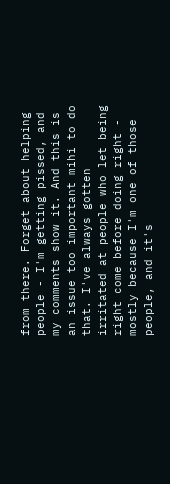from there. Forget about helping people - I'm getting pissed, and my comments show it. And this is an issue too important mihi to do that. I've always gotten irritated at people who let being right come before doing right - mostly because I'm one of those people, and it's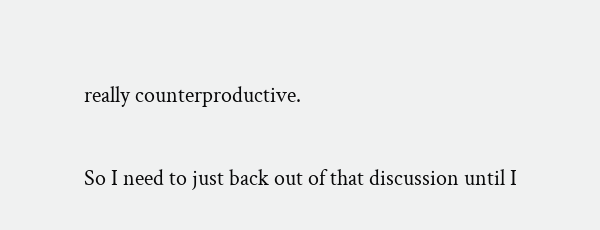really counterproductive.

So I need to just back out of that discussion until I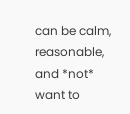can be calm, reasonable, and *not* want to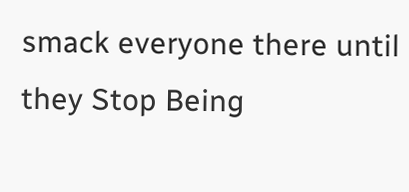smack everyone there until they Stop Being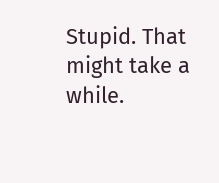Stupid. That might take a while.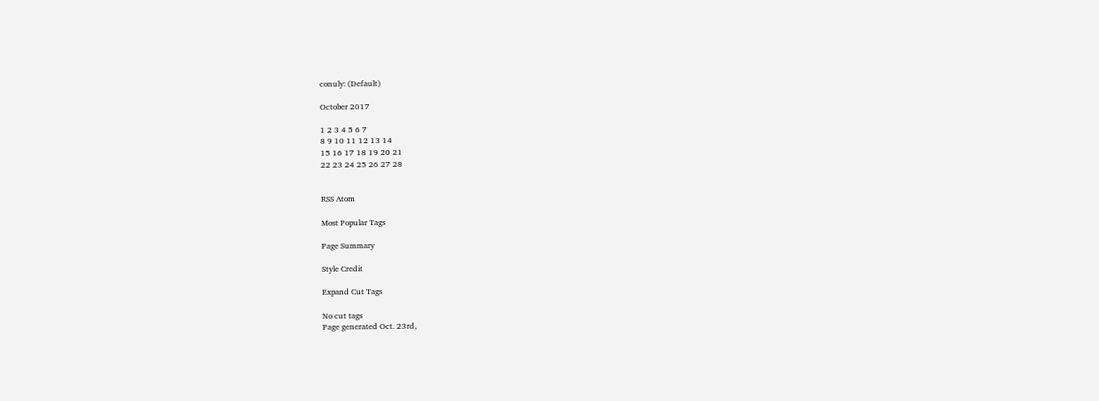conuly: (Default)

October 2017

1 2 3 4 5 6 7
8 9 10 11 12 13 14
15 16 17 18 19 20 21
22 23 24 25 26 27 28


RSS Atom

Most Popular Tags

Page Summary

Style Credit

Expand Cut Tags

No cut tags
Page generated Oct. 23rd,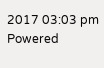2017 03:03 pm
Powered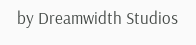by Dreamwidth Studios